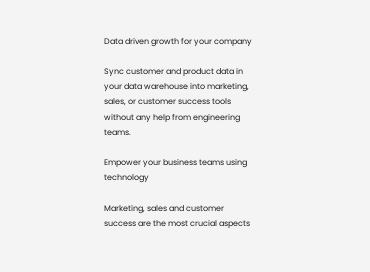Data driven growth for your company

Sync customer and product data in your data warehouse into marketing, sales, or customer success tools without any help from engineering teams.

Empower your business teams using technology

Marketing, sales and customer success are the most crucial aspects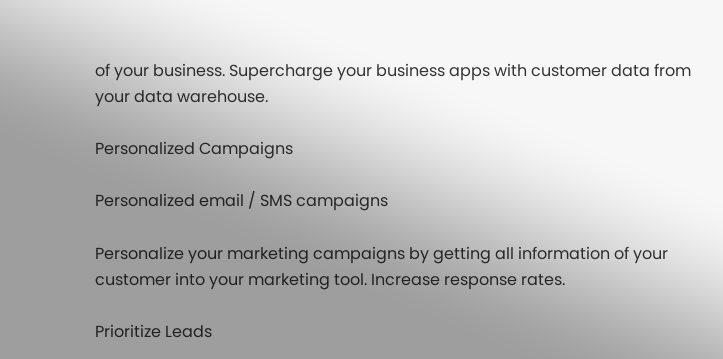of your business. Supercharge your business apps with customer data from your data warehouse.

Personalized Campaigns

Personalized email / SMS campaigns

Personalize your marketing campaigns by getting all information of your customer into your marketing tool. Increase response rates.

Prioritize Leads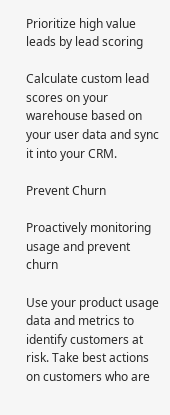Prioritize high value leads by lead scoring

Calculate custom lead scores on your warehouse based on your user data and sync it into your CRM.

Prevent Churn

Proactively monitoring usage and prevent churn

Use your product usage data and metrics to identify customers at risk. Take best actions on customers who are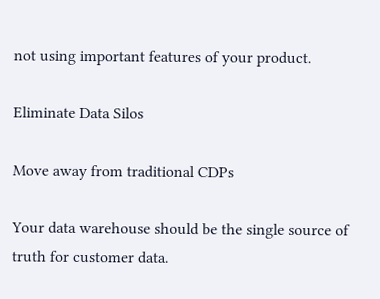not using important features of your product.

Eliminate Data Silos

Move away from traditional CDPs

Your data warehouse should be the single source of truth for customer data.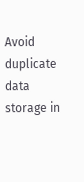Avoid duplicate data storage in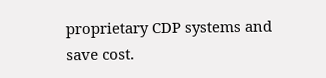proprietary CDP systems and save cost.